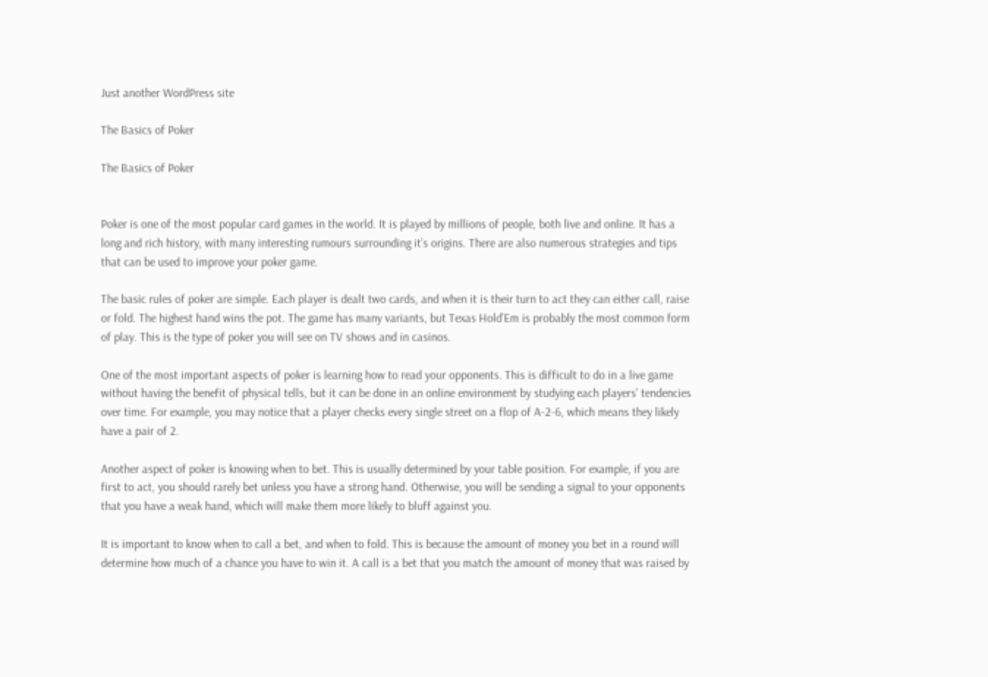Just another WordPress site

The Basics of Poker

The Basics of Poker


Poker is one of the most popular card games in the world. It is played by millions of people, both live and online. It has a long and rich history, with many interesting rumours surrounding it’s origins. There are also numerous strategies and tips that can be used to improve your poker game.

The basic rules of poker are simple. Each player is dealt two cards, and when it is their turn to act they can either call, raise or fold. The highest hand wins the pot. The game has many variants, but Texas Hold’Em is probably the most common form of play. This is the type of poker you will see on TV shows and in casinos.

One of the most important aspects of poker is learning how to read your opponents. This is difficult to do in a live game without having the benefit of physical tells, but it can be done in an online environment by studying each players’ tendencies over time. For example, you may notice that a player checks every single street on a flop of A-2-6, which means they likely have a pair of 2.

Another aspect of poker is knowing when to bet. This is usually determined by your table position. For example, if you are first to act, you should rarely bet unless you have a strong hand. Otherwise, you will be sending a signal to your opponents that you have a weak hand, which will make them more likely to bluff against you.

It is important to know when to call a bet, and when to fold. This is because the amount of money you bet in a round will determine how much of a chance you have to win it. A call is a bet that you match the amount of money that was raised by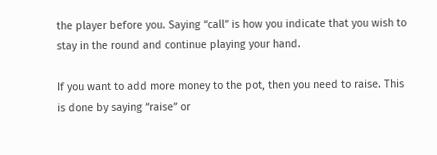the player before you. Saying “call” is how you indicate that you wish to stay in the round and continue playing your hand.

If you want to add more money to the pot, then you need to raise. This is done by saying “raise” or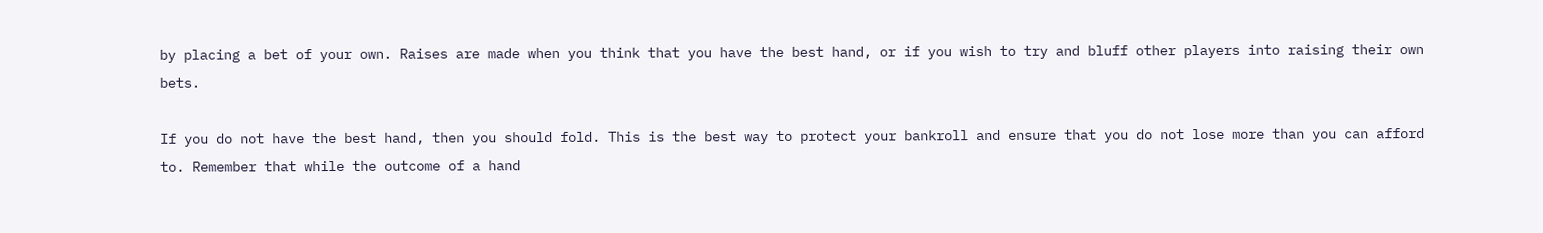by placing a bet of your own. Raises are made when you think that you have the best hand, or if you wish to try and bluff other players into raising their own bets.

If you do not have the best hand, then you should fold. This is the best way to protect your bankroll and ensure that you do not lose more than you can afford to. Remember that while the outcome of a hand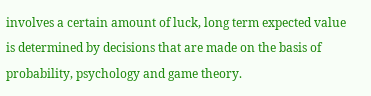involves a certain amount of luck, long term expected value is determined by decisions that are made on the basis of probability, psychology and game theory.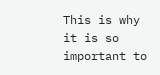This is why it is so important to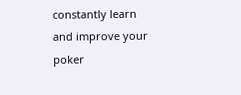constantly learn and improve your poker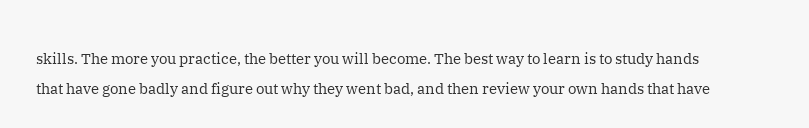skills. The more you practice, the better you will become. The best way to learn is to study hands that have gone badly and figure out why they went bad, and then review your own hands that have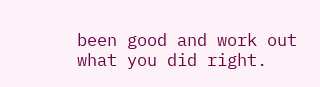been good and work out what you did right.